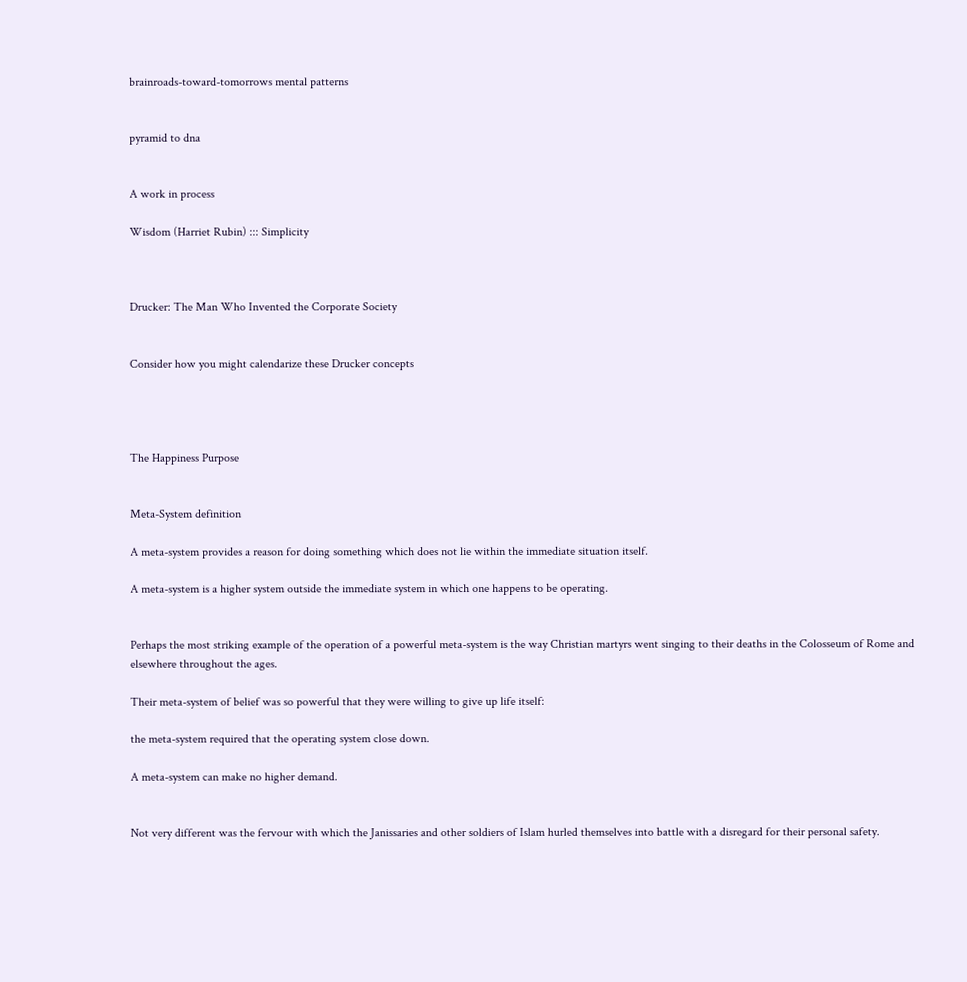brainroads-toward-tomorrows mental patterns


pyramid to dna


A work in process

Wisdom (Harriet Rubin) ::: Simplicity



Drucker: The Man Who Invented the Corporate Society


Consider how you might calendarize these Drucker concepts




The Happiness Purpose


Meta-System definition

A meta-system provides a reason for doing something which does not lie within the immediate situation itself.

A meta-system is a higher system outside the immediate system in which one happens to be operating.


Perhaps the most striking example of the operation of a powerful meta-system is the way Christian martyrs went singing to their deaths in the Colosseum of Rome and elsewhere throughout the ages.

Their meta-system of belief was so powerful that they were willing to give up life itself:

the meta-system required that the operating system close down.

A meta-system can make no higher demand.


Not very different was the fervour with which the Janissaries and other soldiers of Islam hurled themselves into battle with a disregard for their personal safety.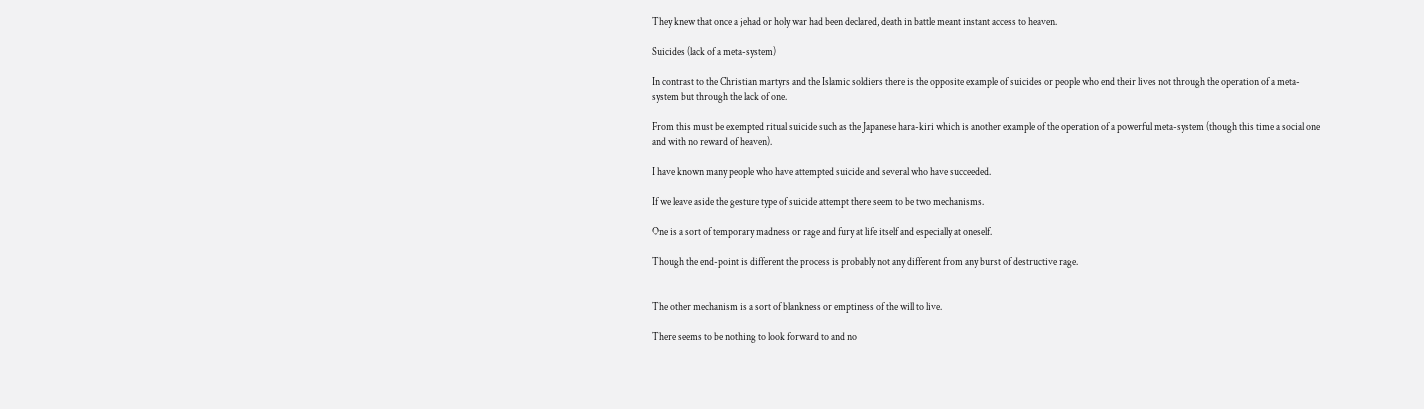They knew that once a jehad or holy war had been declared, death in battle meant instant access to heaven.

Suicides (lack of a meta-system)

In contrast to the Christian martyrs and the Islamic soldiers there is the opposite example of suicides or people who end their lives not through the operation of a meta-system but through the lack of one.

From this must be exempted ritual suicide such as the Japanese hara-kiri which is another example of the operation of a powerful meta-system (though this time a social one and with no reward of heaven).

I have known many people who have attempted suicide and several who have succeeded.

If we leave aside the gesture type of suicide attempt there seem to be two mechanisms.

One is a sort of temporary madness or rage and fury at life itself and especially at oneself.

Though the end-point is different the process is probably not any different from any burst of destructive rage.


The other mechanism is a sort of blankness or emptiness of the will to live.

There seems to be nothing to look forward to and no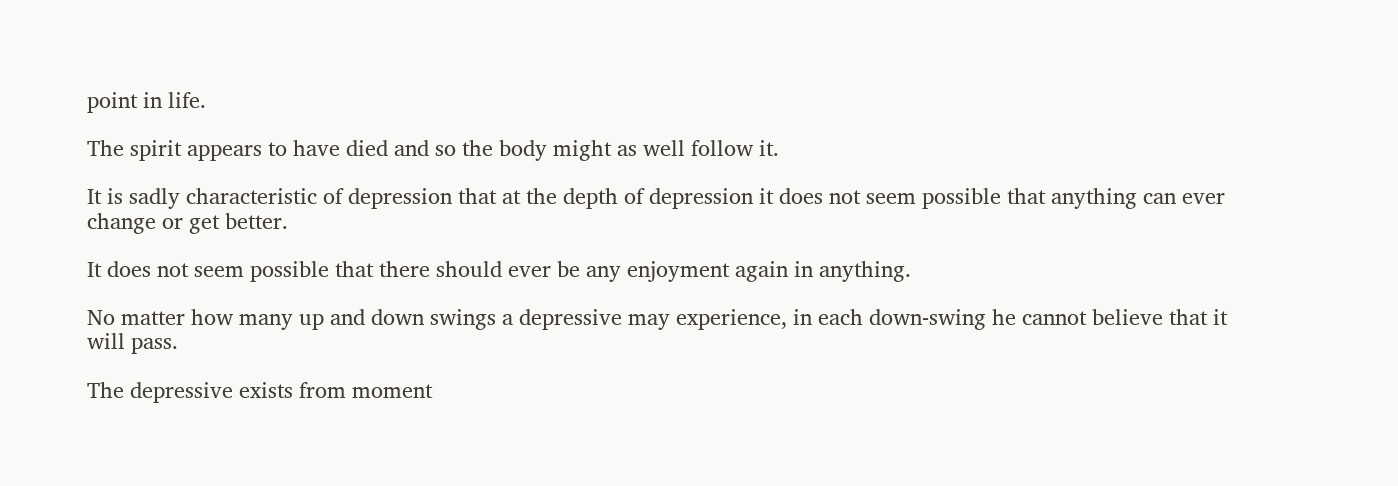point in life.

The spirit appears to have died and so the body might as well follow it.

It is sadly characteristic of depression that at the depth of depression it does not seem possible that anything can ever change or get better.

It does not seem possible that there should ever be any enjoyment again in anything.

No matter how many up and down swings a depressive may experience, in each down-swing he cannot believe that it will pass.

The depressive exists from moment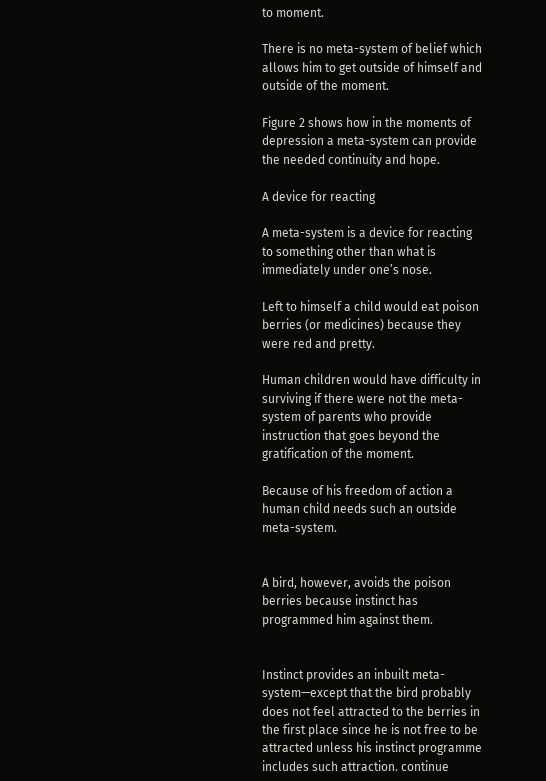to moment.

There is no meta-system of belief which allows him to get outside of himself and outside of the moment.

Figure 2 shows how in the moments of depression a meta-system can provide the needed continuity and hope.

A device for reacting

A meta-system is a device for reacting to something other than what is immediately under one’s nose.

Left to himself a child would eat poison berries (or medicines) because they were red and pretty.

Human children would have difficulty in surviving if there were not the meta-system of parents who provide instruction that goes beyond the gratification of the moment.

Because of his freedom of action a human child needs such an outside meta-system.


A bird, however, avoids the poison berries because instinct has programmed him against them.


Instinct provides an inbuilt meta-system—except that the bird probably does not feel attracted to the berries in the first place since he is not free to be attracted unless his instinct programme includes such attraction. continue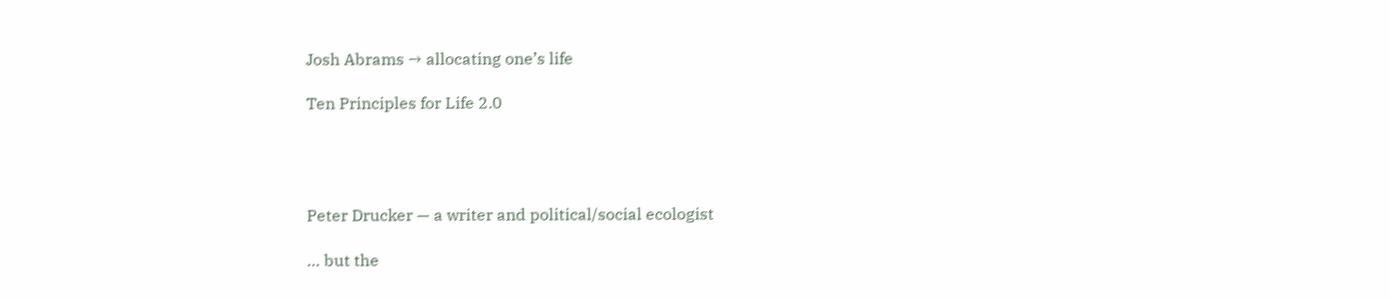Josh Abrams → allocating one’s life

Ten Principles for Life 2.0




Peter Drucker — a writer and political/social ecologist

… but the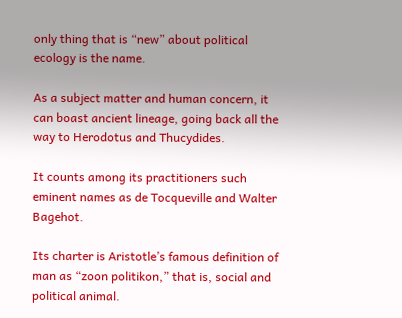only thing that is “new” about political ecology is the name.

As a subject matter and human concern, it can boast ancient lineage, going back all the way to Herodotus and Thucydides.

It counts among its practitioners such eminent names as de Tocqueville and Walter Bagehot.

Its charter is Aristotle’s famous definition of man as “zoon politikon,” that is, social and political animal.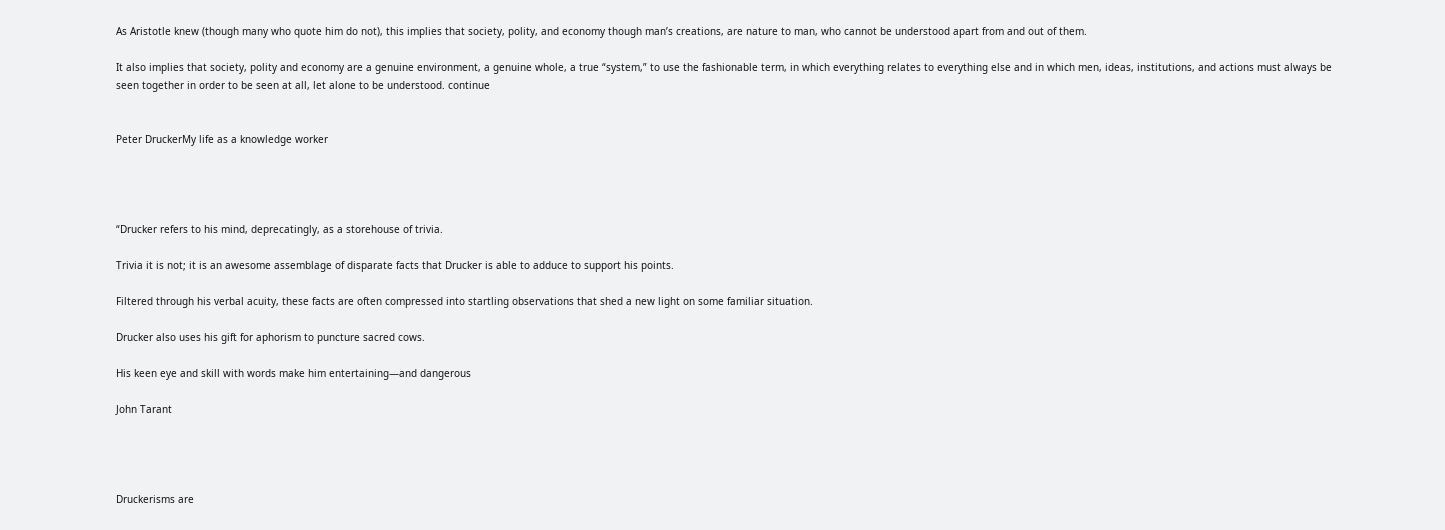As Aristotle knew (though many who quote him do not), this implies that society, polity, and economy though man’s creations, are nature to man, who cannot be understood apart from and out of them.

It also implies that society, polity and economy are a genuine environment, a genuine whole, a true “system,” to use the fashionable term, in which everything relates to everything else and in which men, ideas, institutions, and actions must always be seen together in order to be seen at all, let alone to be understood. continue


Peter DruckerMy life as a knowledge worker




“Drucker refers to his mind, deprecatingly, as a storehouse of trivia.

Trivia it is not; it is an awesome assemblage of disparate facts that Drucker is able to adduce to support his points.

Filtered through his verbal acuity, these facts are often compressed into startling observations that shed a new light on some familiar situation.

Drucker also uses his gift for aphorism to puncture sacred cows.

His keen eye and skill with words make him entertaining—and dangerous

John Tarant




Druckerisms are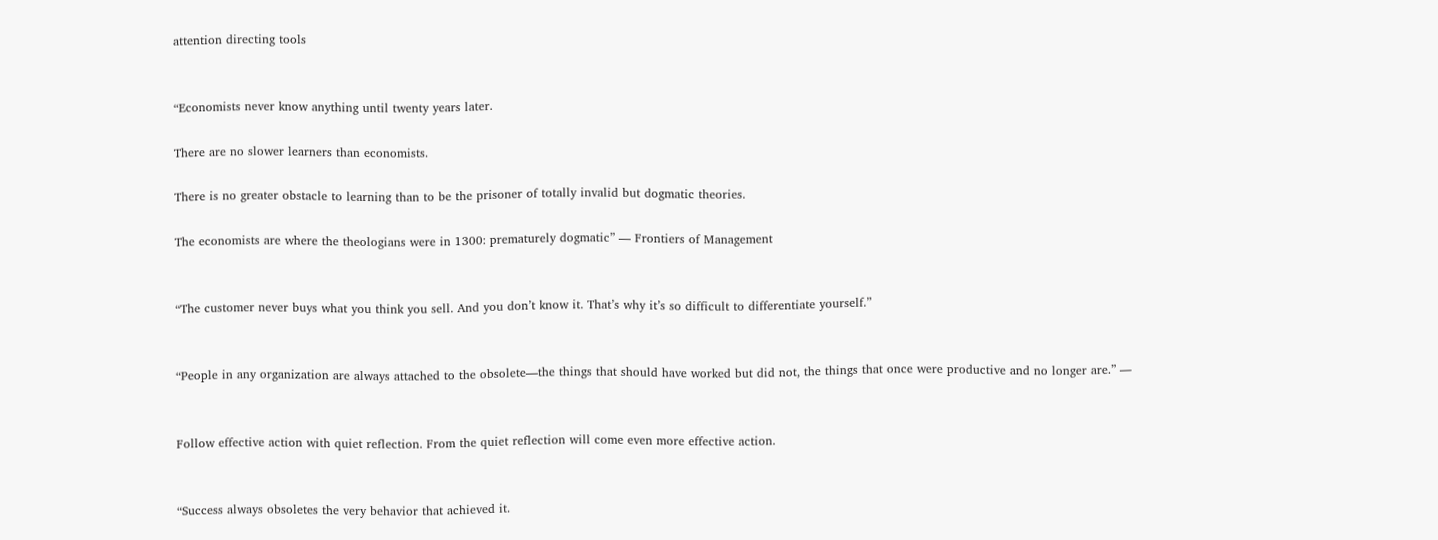attention directing tools


“Economists never know anything until twenty years later.

There are no slower learners than economists.

There is no greater obstacle to learning than to be the prisoner of totally invalid but dogmatic theories.

The economists are where the theologians were in 1300: prematurely dogmatic” — Frontiers of Management


“The customer never buys what you think you sell. And you don’t know it. That’s why it’s so difficult to differentiate yourself.”


“People in any organization are always attached to the obsolete—the things that should have worked but did not, the things that once were productive and no longer are.” ―


Follow effective action with quiet reflection. From the quiet reflection will come even more effective action.


“Success always obsoletes the very behavior that achieved it.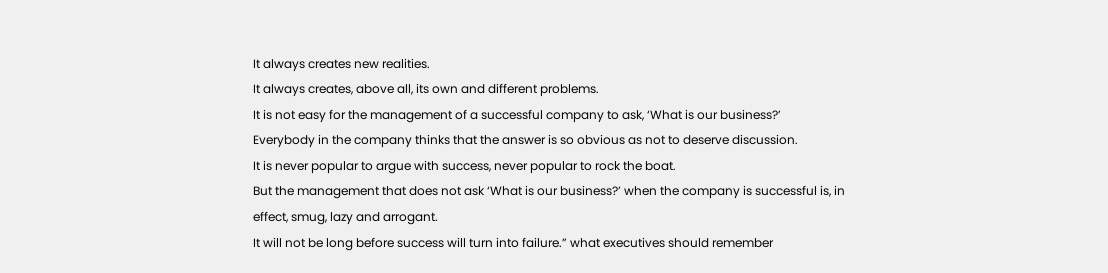It always creates new realities.
It always creates, above all, its own and different problems.
It is not easy for the management of a successful company to ask, ‘What is our business?’
Everybody in the company thinks that the answer is so obvious as not to deserve discussion.
It is never popular to argue with success, never popular to rock the boat.
But the management that does not ask ‘What is our business?’ when the company is successful is, in effect, smug, lazy and arrogant.
It will not be long before success will turn into failure.” what executives should remember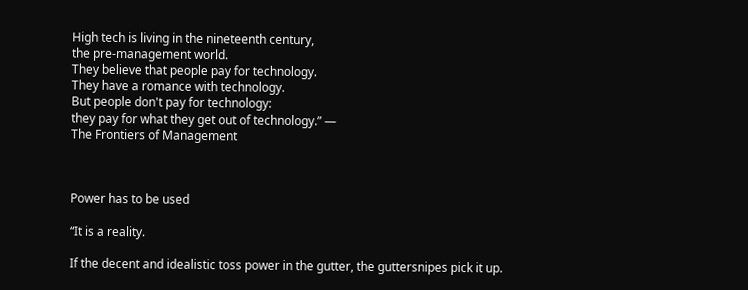High tech is living in the nineteenth century,
the pre-management world.
They believe that people pay for technology.
They have a romance with technology.
But people don't pay for technology:
they pay for what they get out of technology.” —
The Frontiers of Management



Power has to be used

“It is a reality.

If the decent and idealistic toss power in the gutter, the guttersnipes pick it up.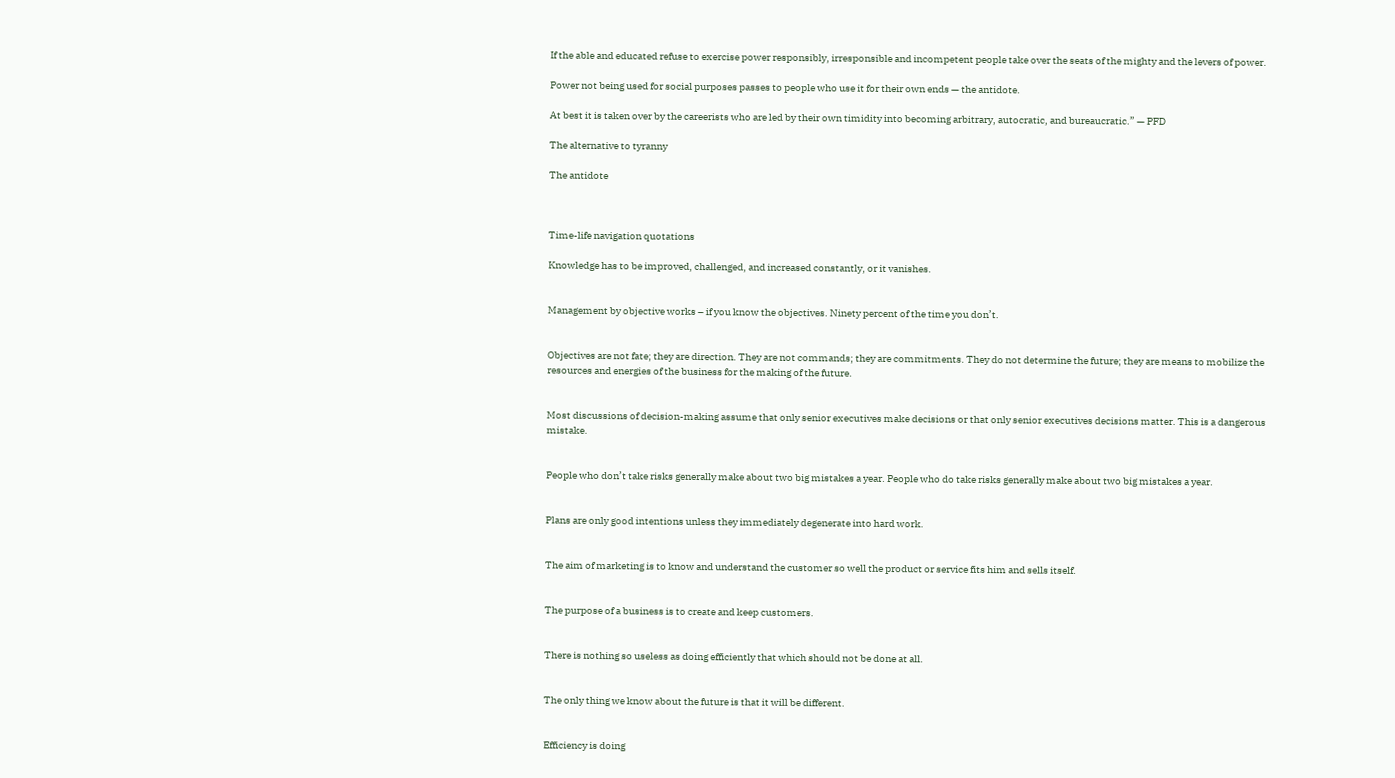If the able and educated refuse to exercise power responsibly, irresponsible and incompetent people take over the seats of the mighty and the levers of power.

Power not being used for social purposes passes to people who use it for their own ends — the antidote.

At best it is taken over by the careerists who are led by their own timidity into becoming arbitrary, autocratic, and bureaucratic.” — PFD

The alternative to tyranny

The antidote



Time-life navigation quotations

Knowledge has to be improved, challenged, and increased constantly, or it vanishes.


Management by objective works – if you know the objectives. Ninety percent of the time you don’t.


Objectives are not fate; they are direction. They are not commands; they are commitments. They do not determine the future; they are means to mobilize the resources and energies of the business for the making of the future.


Most discussions of decision-making assume that only senior executives make decisions or that only senior executives decisions matter. This is a dangerous mistake.


People who don’t take risks generally make about two big mistakes a year. People who do take risks generally make about two big mistakes a year.


Plans are only good intentions unless they immediately degenerate into hard work.


The aim of marketing is to know and understand the customer so well the product or service fits him and sells itself.


The purpose of a business is to create and keep customers.


There is nothing so useless as doing efficiently that which should not be done at all.


The only thing we know about the future is that it will be different.


Efficiency is doing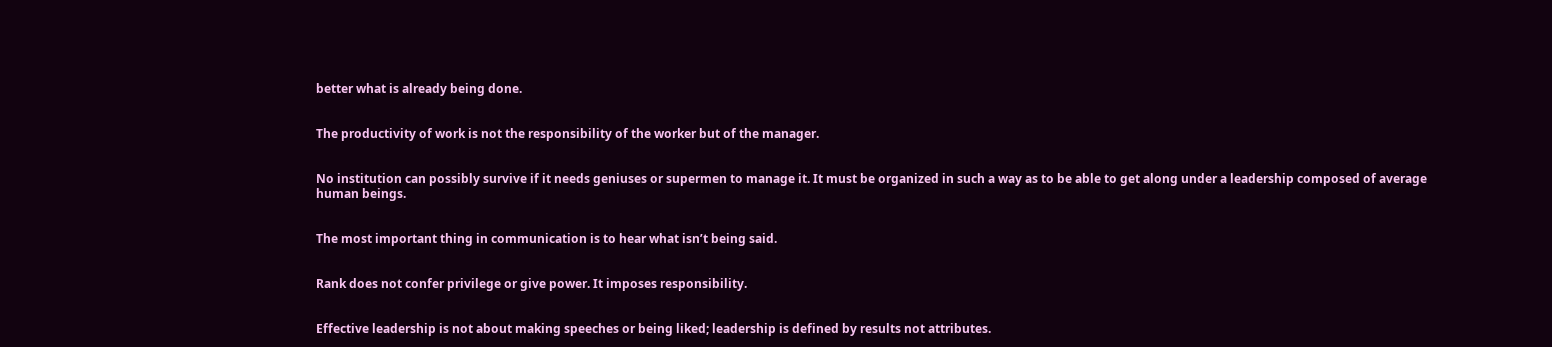better what is already being done.


The productivity of work is not the responsibility of the worker but of the manager.


No institution can possibly survive if it needs geniuses or supermen to manage it. It must be organized in such a way as to be able to get along under a leadership composed of average human beings.


The most important thing in communication is to hear what isn’t being said.


Rank does not confer privilege or give power. It imposes responsibility.


Effective leadership is not about making speeches or being liked; leadership is defined by results not attributes.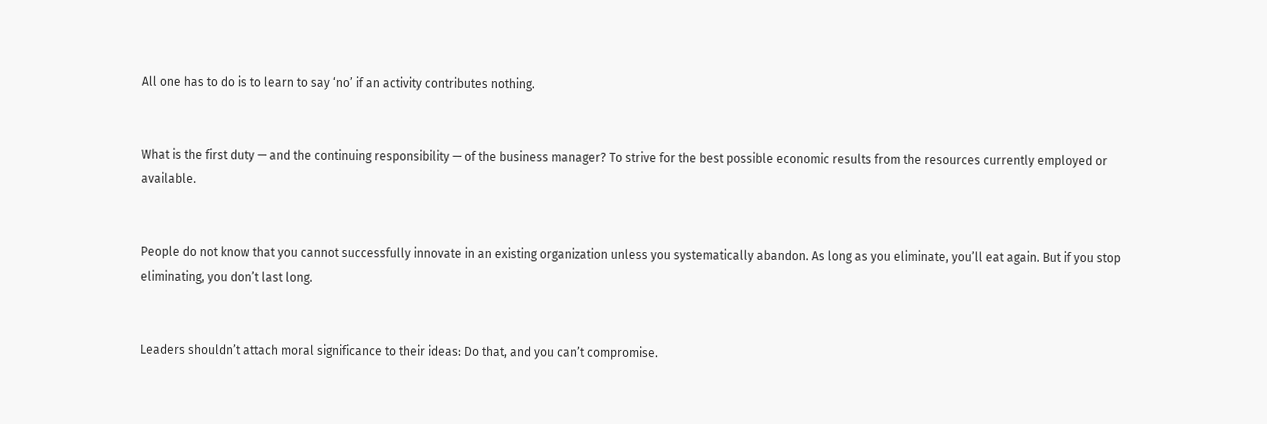All one has to do is to learn to say ‘no’ if an activity contributes nothing.


What is the first duty — and the continuing responsibility — of the business manager? To strive for the best possible economic results from the resources currently employed or available.


People do not know that you cannot successfully innovate in an existing organization unless you systematically abandon. As long as you eliminate, you’ll eat again. But if you stop eliminating, you don’t last long.


Leaders shouldn’t attach moral significance to their ideas: Do that, and you can’t compromise.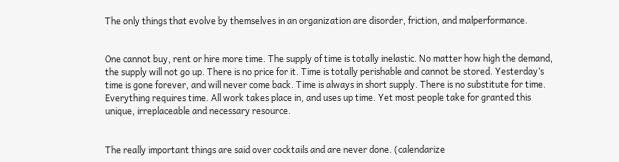The only things that evolve by themselves in an organization are disorder, friction, and malperformance.


One cannot buy, rent or hire more time. The supply of time is totally inelastic. No matter how high the demand, the supply will not go up. There is no price for it. Time is totally perishable and cannot be stored. Yesterday’s time is gone forever, and will never come back. Time is always in short supply. There is no substitute for time. Everything requires time. All work takes place in, and uses up time. Yet most people take for granted this unique, irreplaceable and necessary resource.


The really important things are said over cocktails and are never done. (calendarize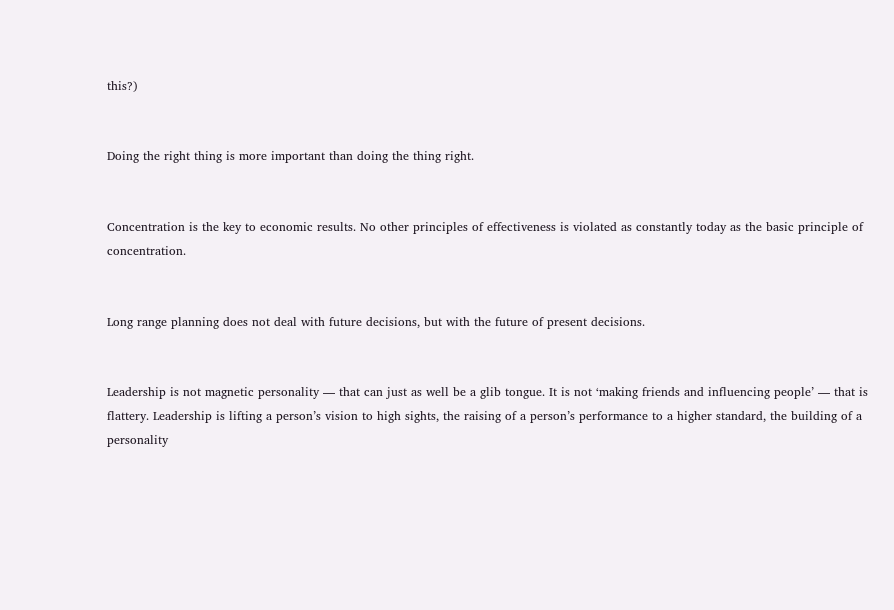this?)


Doing the right thing is more important than doing the thing right.


Concentration is the key to economic results. No other principles of effectiveness is violated as constantly today as the basic principle of concentration.


Long range planning does not deal with future decisions, but with the future of present decisions.


Leadership is not magnetic personality — that can just as well be a glib tongue. It is not ‘making friends and influencing people’ — that is flattery. Leadership is lifting a person’s vision to high sights, the raising of a person’s performance to a higher standard, the building of a personality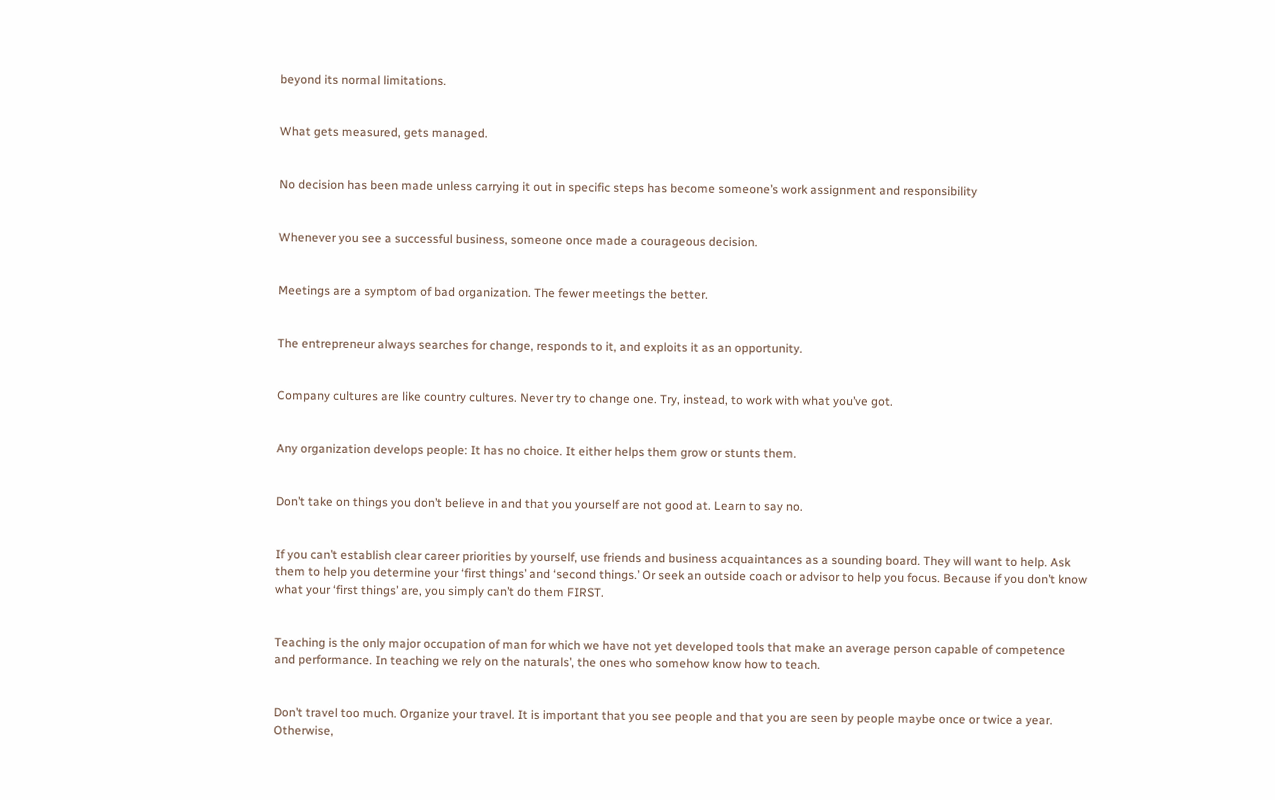beyond its normal limitations.


What gets measured, gets managed.


No decision has been made unless carrying it out in specific steps has become someone’s work assignment and responsibility


Whenever you see a successful business, someone once made a courageous decision.


Meetings are a symptom of bad organization. The fewer meetings the better.


The entrepreneur always searches for change, responds to it, and exploits it as an opportunity.


Company cultures are like country cultures. Never try to change one. Try, instead, to work with what you’ve got.


Any organization develops people: It has no choice. It either helps them grow or stunts them.


Don’t take on things you don’t believe in and that you yourself are not good at. Learn to say no.


If you can’t establish clear career priorities by yourself, use friends and business acquaintances as a sounding board. They will want to help. Ask them to help you determine your ‘first things’ and ‘second things.’ Or seek an outside coach or advisor to help you focus. Because if you don’t know what your ‘first things’ are, you simply can’t do them FIRST.


Teaching is the only major occupation of man for which we have not yet developed tools that make an average person capable of competence and performance. In teaching we rely on the naturals’, the ones who somehow know how to teach.


Don’t travel too much. Organize your travel. It is important that you see people and that you are seen by people maybe once or twice a year. Otherwise,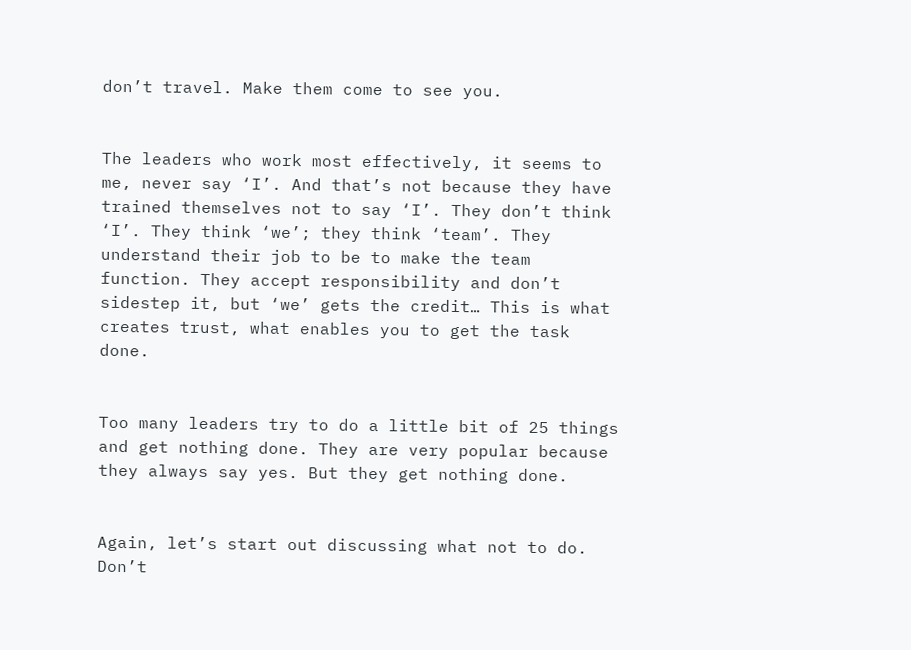don’t travel. Make them come to see you.


The leaders who work most effectively, it seems to me, never say ‘I’. And that’s not because they have trained themselves not to say ‘I’. They don’t think ‘I’. They think ‘we’; they think ‘team’. They understand their job to be to make the team function. They accept responsibility and don’t sidestep it, but ‘we’ gets the credit… This is what creates trust, what enables you to get the task done.


Too many leaders try to do a little bit of 25 things and get nothing done. They are very popular because they always say yes. But they get nothing done.


Again, let’s start out discussing what not to do. Don’t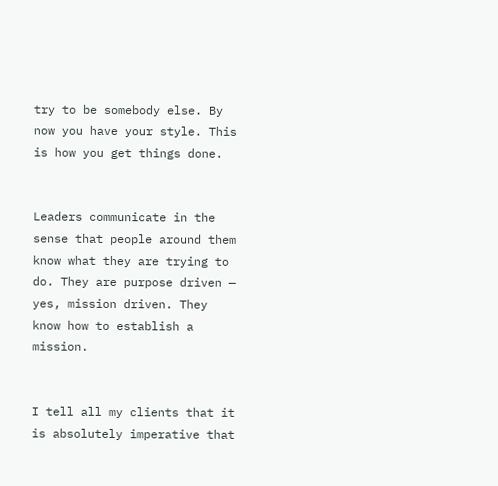try to be somebody else. By now you have your style. This is how you get things done.


Leaders communicate in the sense that people around them know what they are trying to do. They are purpose driven — yes, mission driven. They know how to establish a mission.


I tell all my clients that it is absolutely imperative that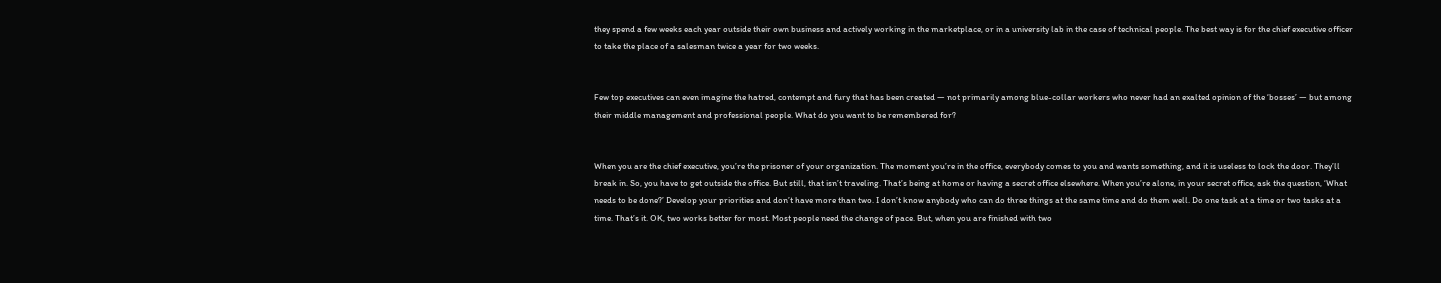they spend a few weeks each year outside their own business and actively working in the marketplace, or in a university lab in the case of technical people. The best way is for the chief executive officer to take the place of a salesman twice a year for two weeks.


Few top executives can even imagine the hatred, contempt and fury that has been created — not primarily among blue-collar workers who never had an exalted opinion of the ‘bosses’ — but among their middle management and professional people. What do you want to be remembered for?


When you are the chief executive, you’re the prisoner of your organization. The moment you’re in the office, everybody comes to you and wants something, and it is useless to lock the door. They’ll break in. So, you have to get outside the office. But still, that isn’t traveling. That’s being at home or having a secret office elsewhere. When you’re alone, in your secret office, ask the question, ‘What needs to be done?’ Develop your priorities and don’t have more than two. I don’t know anybody who can do three things at the same time and do them well. Do one task at a time or two tasks at a time. That’s it. OK, two works better for most. Most people need the change of pace. But, when you are finished with two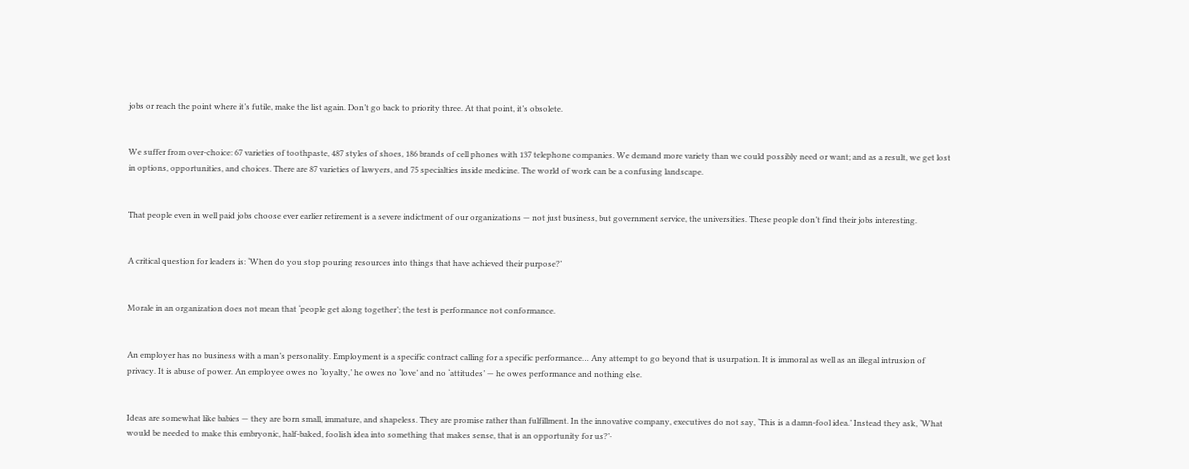jobs or reach the point where it’s futile, make the list again. Don’t go back to priority three. At that point, it’s obsolete.


We suffer from over-choice: 67 varieties of toothpaste, 487 styles of shoes, 186 brands of cell phones with 137 telephone companies. We demand more variety than we could possibly need or want; and as a result, we get lost in options, opportunities, and choices. There are 87 varieties of lawyers, and 75 specialties inside medicine. The world of work can be a confusing landscape.


That people even in well paid jobs choose ever earlier retirement is a severe indictment of our organizations — not just business, but government service, the universities. These people don’t find their jobs interesting.


A critical question for leaders is: ‘When do you stop pouring resources into things that have achieved their purpose?’


Morale in an organization does not mean that ‘people get along together’; the test is performance not conformance.


An employer has no business with a man’s personality. Employment is a specific contract calling for a specific performance… Any attempt to go beyond that is usurpation. It is immoral as well as an illegal intrusion of privacy. It is abuse of power. An employee owes no ‘loyalty,’ he owes no ‘love’ and no ‘attitudes’ — he owes performance and nothing else.


Ideas are somewhat like babies — they are born small, immature, and shapeless. They are promise rather than fulfillment. In the innovative company, executives do not say, ‘This is a damn-fool idea.’ Instead they ask, ‘What would be needed to make this embryonic, half-baked, foolish idea into something that makes sense, that is an opportunity for us?’·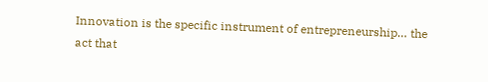Innovation is the specific instrument of entrepreneurship… the act that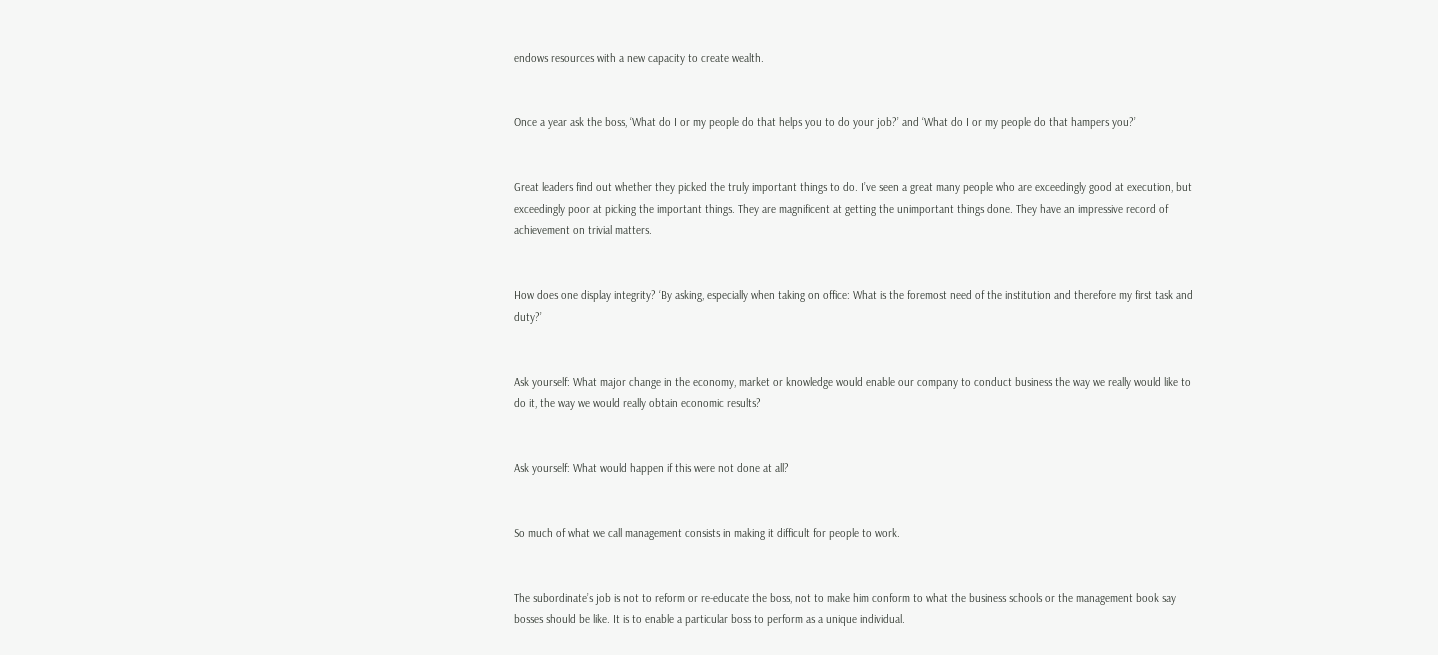endows resources with a new capacity to create wealth.


Once a year ask the boss, ‘What do I or my people do that helps you to do your job?’ and ‘What do I or my people do that hampers you?’


Great leaders find out whether they picked the truly important things to do. I’ve seen a great many people who are exceedingly good at execution, but exceedingly poor at picking the important things. They are magnificent at getting the unimportant things done. They have an impressive record of achievement on trivial matters.


How does one display integrity? ‘By asking, especially when taking on office: What is the foremost need of the institution and therefore my first task and duty?’


Ask yourself: What major change in the economy, market or knowledge would enable our company to conduct business the way we really would like to do it, the way we would really obtain economic results?


Ask yourself: What would happen if this were not done at all?


So much of what we call management consists in making it difficult for people to work.


The subordinate’s job is not to reform or re-educate the boss, not to make him conform to what the business schools or the management book say bosses should be like. It is to enable a particular boss to perform as a unique individual.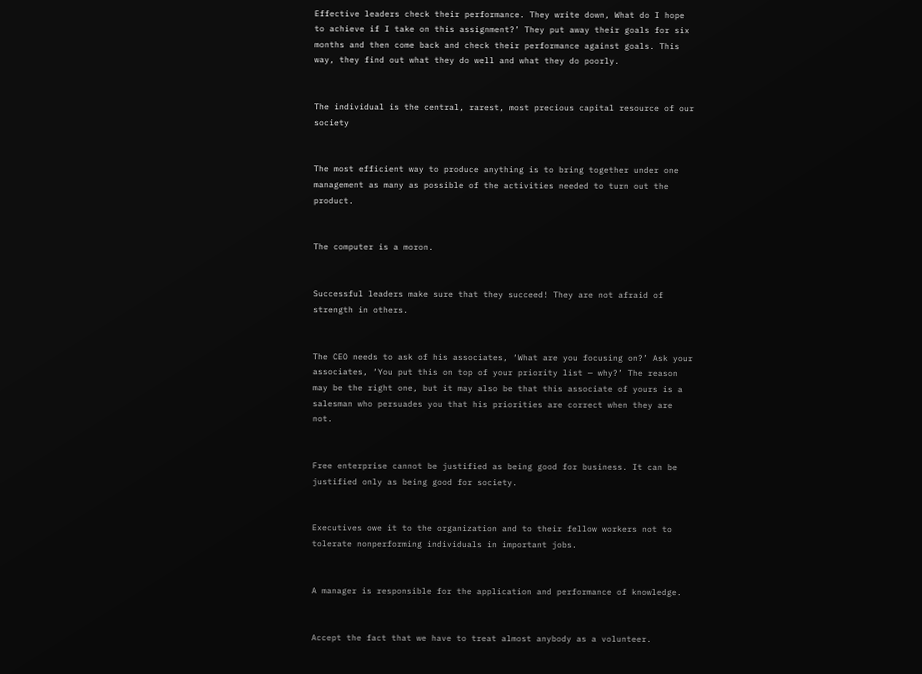Effective leaders check their performance. They write down, What do I hope to achieve if I take on this assignment?’ They put away their goals for six months and then come back and check their performance against goals. This way, they find out what they do well and what they do poorly.


The individual is the central, rarest, most precious capital resource of our society


The most efficient way to produce anything is to bring together under one management as many as possible of the activities needed to turn out the product.


The computer is a moron.


Successful leaders make sure that they succeed! They are not afraid of strength in others.


The CEO needs to ask of his associates, ‘What are you focusing on?’ Ask your associates, ‘You put this on top of your priority list — why?’ The reason may be the right one, but it may also be that this associate of yours is a salesman who persuades you that his priorities are correct when they are not.


Free enterprise cannot be justified as being good for business. It can be justified only as being good for society.


Executives owe it to the organization and to their fellow workers not to tolerate nonperforming individuals in important jobs.


A manager is responsible for the application and performance of knowledge.


Accept the fact that we have to treat almost anybody as a volunteer.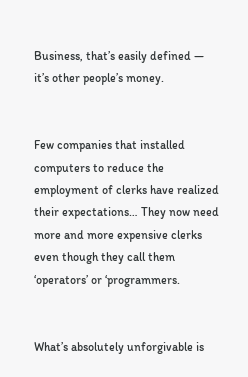Business, that’s easily defined — it’s other people’s money.


Few companies that installed computers to reduce the employment of clerks have realized their expectations… They now need more and more expensive clerks even though they call them ‘operators’ or ‘programmers.


What’s absolutely unforgivable is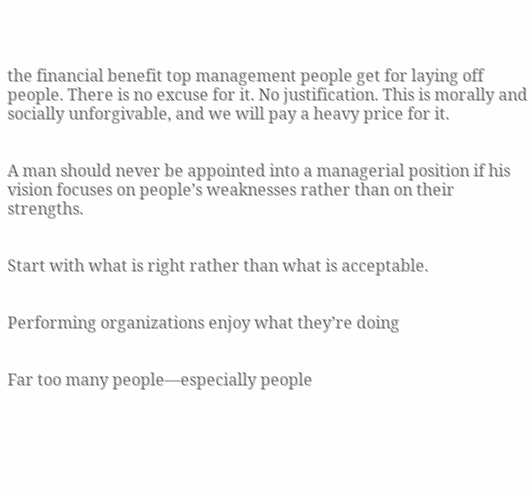the financial benefit top management people get for laying off people. There is no excuse for it. No justification. This is morally and socially unforgivable, and we will pay a heavy price for it.


A man should never be appointed into a managerial position if his vision focuses on people’s weaknesses rather than on their strengths.


Start with what is right rather than what is acceptable.


Performing organizations enjoy what they’re doing


Far too many people—especially people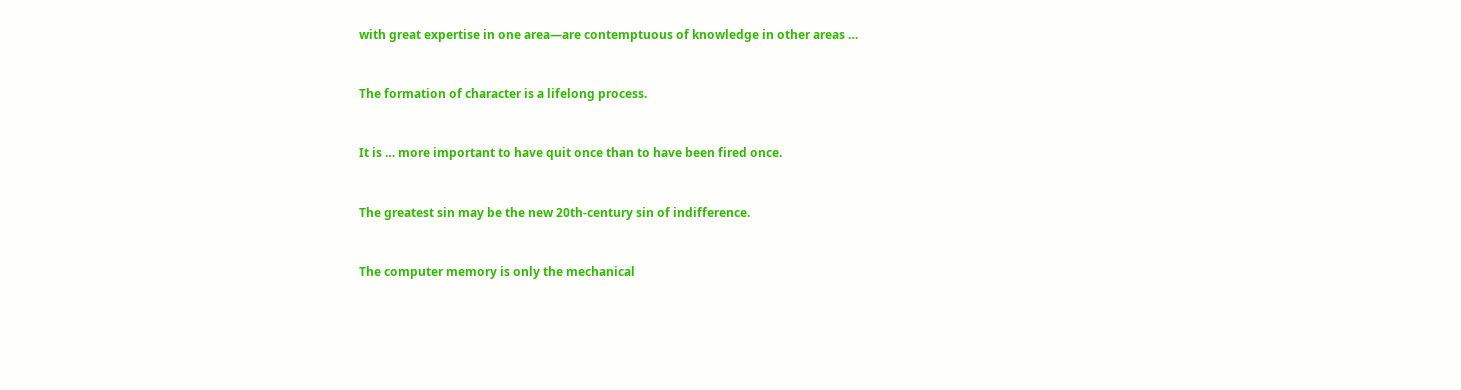with great expertise in one area—are contemptuous of knowledge in other areas …


The formation of character is a lifelong process.


It is … more important to have quit once than to have been fired once.


The greatest sin may be the new 20th-century sin of indifference.


The computer memory is only the mechanical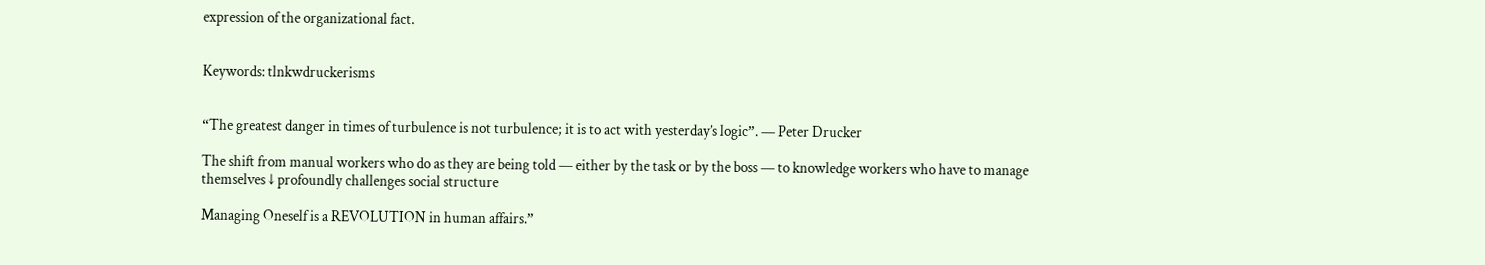expression of the organizational fact.


Keywords: tlnkwdruckerisms


“The greatest danger in times of turbulence is not turbulence; it is to act with yesterday’s logic”. — Peter Drucker

The shift from manual workers who do as they are being told — either by the task or by the boss — to knowledge workers who have to manage themselves ↓ profoundly challenges social structure

Managing Oneself is a REVOLUTION in human affairs.”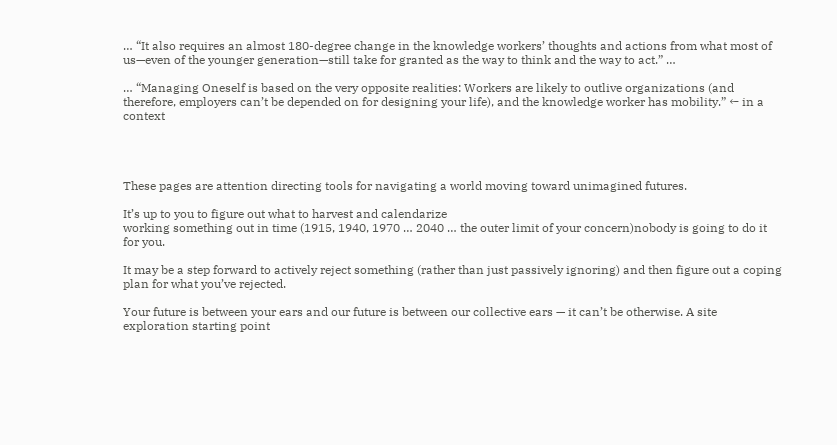… “It also requires an almost 180-degree change in the knowledge workers’ thoughts and actions from what most of us—even of the younger generation—still take for granted as the way to think and the way to act.” …

… “Managing Oneself is based on the very opposite realities: Workers are likely to outlive organizations (and therefore, employers can’t be depended on for designing your life), and the knowledge worker has mobility.” ← in a context




These pages are attention directing tools for navigating a world moving toward unimagined futures.

It’s up to you to figure out what to harvest and calendarize
working something out in time (1915, 1940, 1970 … 2040 … the outer limit of your concern)nobody is going to do it for you.

It may be a step forward to actively reject something (rather than just passively ignoring) and then figure out a coping plan for what you’ve rejected.

Your future is between your ears and our future is between our collective ears — it can’t be otherwise. A site exploration starting point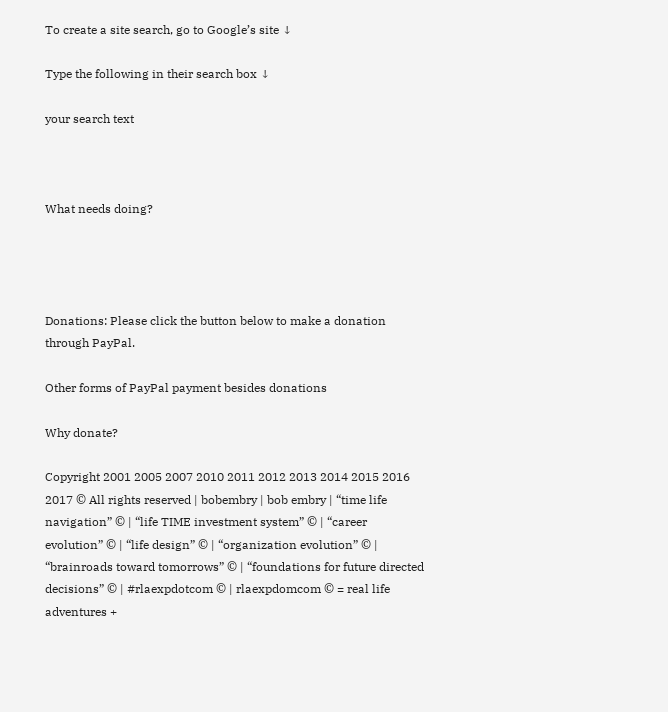To create a site search, go to Google’s site ↓

Type the following in their search box ↓

your search text



What needs doing?




Donations: Please click the button below to make a donation through PayPal.

Other forms of PayPal payment besides donations

Why donate?

Copyright 2001 2005 2007 2010 2011 2012 2013 2014 2015 2016 2017 © All rights reserved | bobembry | bob embry | “time life navigation” © | “life TIME investment system” © | “career evolution” © | “life design” © | “organization evolution” © | “brainroads toward tomorrows” © | “foundations for future directed decisions” © | #rlaexpdotcom © | rlaexpdomcom © = real life adventures +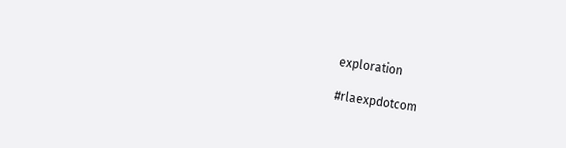exploration

#rlaexpdotcom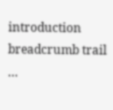introduction breadcrumb trail …